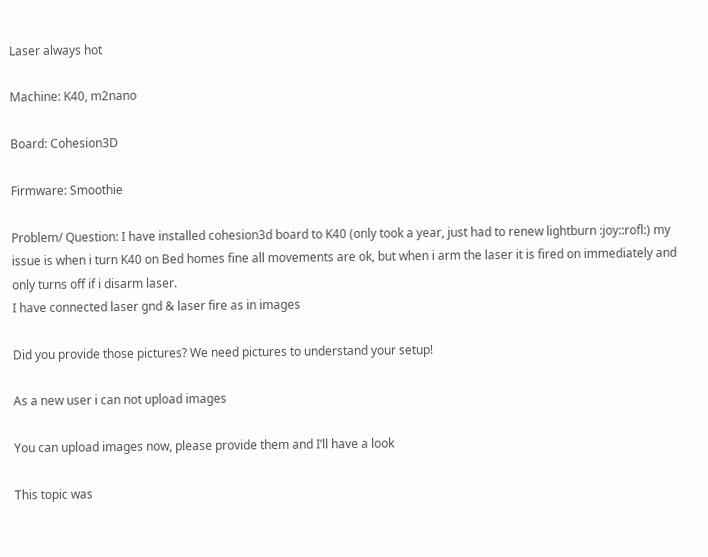Laser always hot

Machine: K40, m2nano

Board: Cohesion3D

Firmware: Smoothie

Problem/ Question: I have installed cohesion3d board to K40 (only took a year, just had to renew lightburn :joy::rofl:) my issue is when i turn K40 on Bed homes fine all movements are ok, but when i arm the laser it is fired on immediately and only turns off if i disarm laser.
I have connected laser gnd & laser fire as in images

Did you provide those pictures? We need pictures to understand your setup!

As a new user i can not upload images

You can upload images now, please provide them and I’ll have a look

This topic was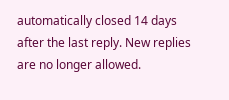automatically closed 14 days after the last reply. New replies are no longer allowed.